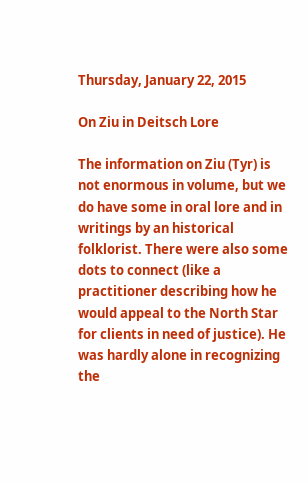Thursday, January 22, 2015

On Ziu in Deitsch Lore

The information on Ziu (Tyr) is not enormous in volume, but we do have some in oral lore and in writings by an historical folklorist. There were also some dots to connect (like a practitioner describing how he would appeal to the North Star for clients in need of justice). He was hardly alone in recognizing the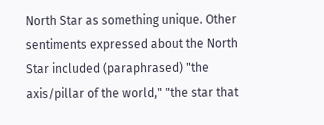North Star as something unique. Other sentiments expressed about the North Star included (paraphrased) "the axis/pillar of the world," "the star that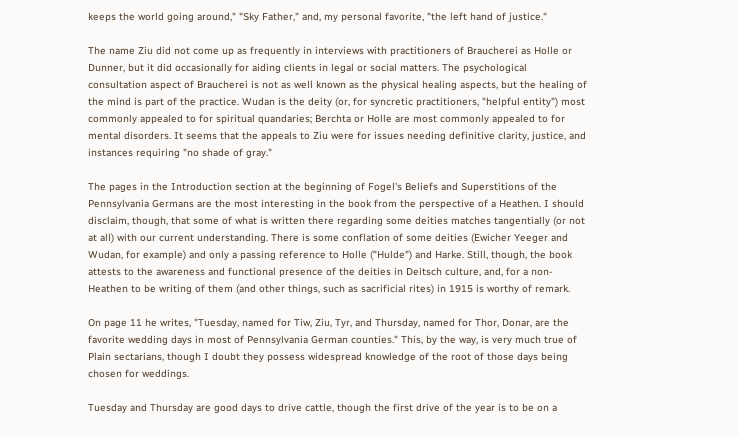keeps the world going around," "Sky Father," and, my personal favorite, "the left hand of justice."

The name Ziu did not come up as frequently in interviews with practitioners of Braucherei as Holle or Dunner, but it did occasionally for aiding clients in legal or social matters. The psychological consultation aspect of Braucherei is not as well known as the physical healing aspects, but the healing of the mind is part of the practice. Wudan is the deity (or, for syncretic practitioners, "helpful entity") most commonly appealed to for spiritual quandaries; Berchta or Holle are most commonly appealed to for mental disorders. It seems that the appeals to Ziu were for issues needing definitive clarity, justice, and instances requiring "no shade of gray."

The pages in the Introduction section at the beginning of Fogel's Beliefs and Superstitions of the Pennsylvania Germans are the most interesting in the book from the perspective of a Heathen. I should disclaim, though, that some of what is written there regarding some deities matches tangentially (or not at all) with our current understanding. There is some conflation of some deities (Ewicher Yeeger and Wudan, for example) and only a passing reference to Holle ("Hulde") and Harke. Still, though, the book attests to the awareness and functional presence of the deities in Deitsch culture, and, for a non-Heathen to be writing of them (and other things, such as sacrificial rites) in 1915 is worthy of remark.

On page 11 he writes, "Tuesday, named for Tiw, Ziu, Tyr, and Thursday, named for Thor, Donar, are the favorite wedding days in most of Pennsylvania German counties." This, by the way, is very much true of Plain sectarians, though I doubt they possess widespread knowledge of the root of those days being chosen for weddings.

Tuesday and Thursday are good days to drive cattle, though the first drive of the year is to be on a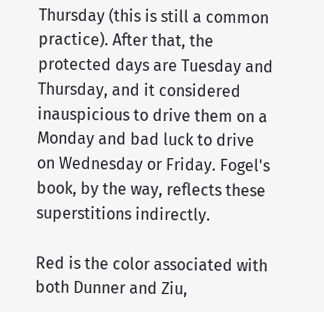Thursday (this is still a common practice). After that, the protected days are Tuesday and Thursday, and it considered inauspicious to drive them on a Monday and bad luck to drive on Wednesday or Friday. Fogel's book, by the way, reflects these superstitions indirectly.

Red is the color associated with both Dunner and Ziu,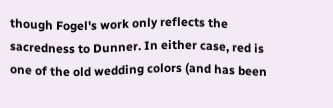though Fogel's work only reflects the sacredness to Dunner. In either case, red is one of the old wedding colors (and has been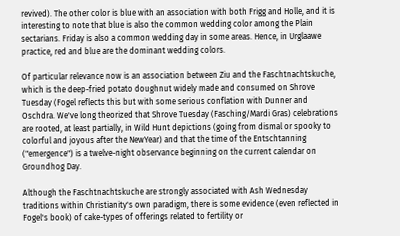revived). The other color is blue with an association with both Frigg and Holle, and it is interesting to note that blue is also the common wedding color among the Plain sectarians. Friday is also a common wedding day in some areas. Hence, in Urglaawe practice, red and blue are the dominant wedding colors.

Of particular relevance now is an association between Ziu and the Faschtnachtskuche, which is the deep-fried potato doughnut widely made and consumed on Shrove Tuesday (Fogel reflects this but with some serious conflation with Dunner and Oschdra. We've long theorized that Shrove Tuesday (Fasching/Mardi Gras) celebrations are rooted, at least partially, in Wild Hunt depictions (going from dismal or spooky to colorful and joyous after the NewYear) and that the time of the Entschtanning ("emergence") is a twelve-night observance beginning on the current calendar on Groundhog Day.

Although the Faschtnachtskuche are strongly associated with Ash Wednesday traditions within Christianity's own paradigm, there is some evidence (even reflected in Fogel's book) of cake-types of offerings related to fertility or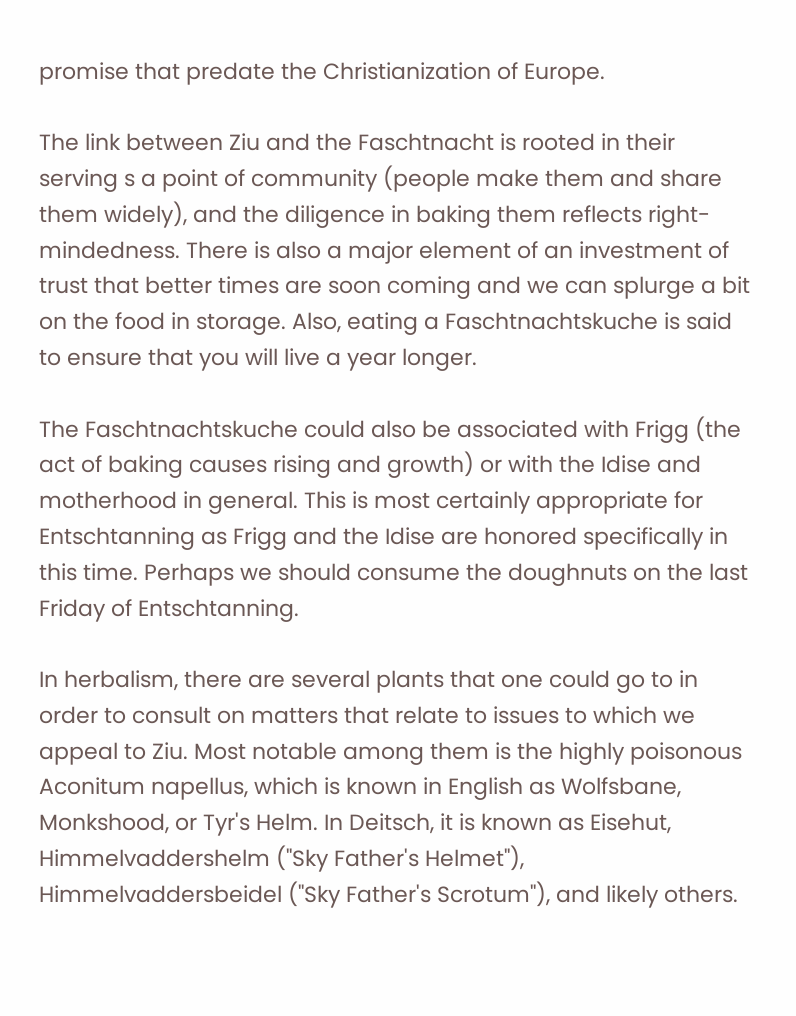promise that predate the Christianization of Europe.

The link between Ziu and the Faschtnacht is rooted in their serving s a point of community (people make them and share them widely), and the diligence in baking them reflects right-mindedness. There is also a major element of an investment of trust that better times are soon coming and we can splurge a bit on the food in storage. Also, eating a Faschtnachtskuche is said to ensure that you will live a year longer.

The Faschtnachtskuche could also be associated with Frigg (the act of baking causes rising and growth) or with the Idise and motherhood in general. This is most certainly appropriate for Entschtanning as Frigg and the Idise are honored specifically in this time. Perhaps we should consume the doughnuts on the last Friday of Entschtanning.

In herbalism, there are several plants that one could go to in order to consult on matters that relate to issues to which we appeal to Ziu. Most notable among them is the highly poisonous Aconitum napellus, which is known in English as Wolfsbane, Monkshood, or Tyr's Helm. In Deitsch, it is known as Eisehut, Himmelvaddershelm ("Sky Father's Helmet"), Himmelvaddersbeidel ("Sky Father's Scrotum"), and likely others.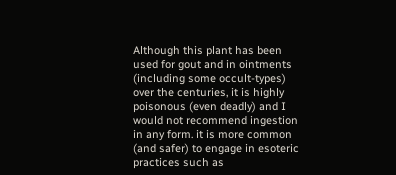Although this plant has been used for gout and in ointments (including some occult-types) over the centuries, it is highly poisonous (even deadly) and I would not recommend ingestion in any form. it is more common (and safer) to engage in esoteric practices such as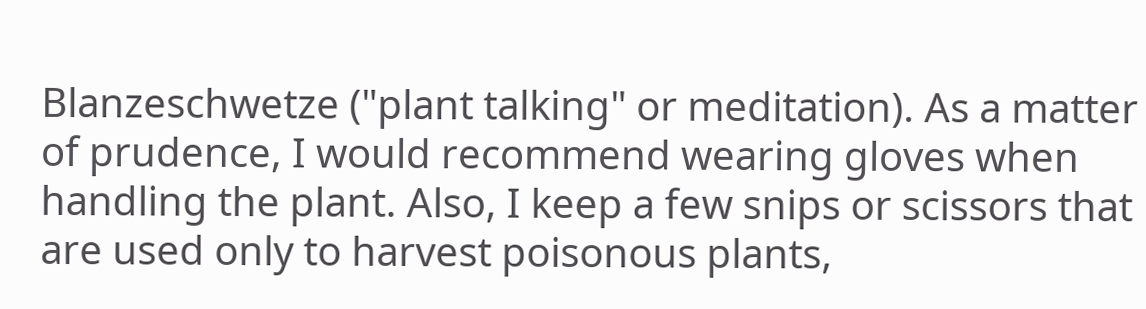Blanzeschwetze ("plant talking" or meditation). As a matter of prudence, I would recommend wearing gloves when handling the plant. Also, I keep a few snips or scissors that are used only to harvest poisonous plants,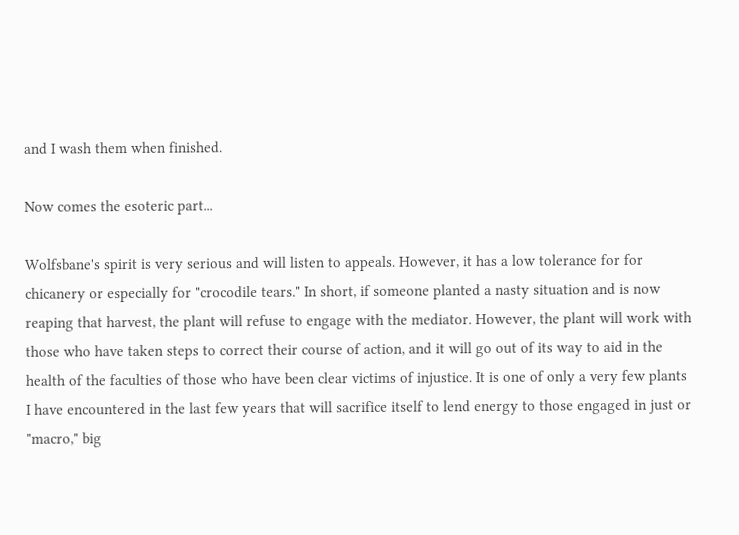and I wash them when finished.

Now comes the esoteric part...

Wolfsbane's spirit is very serious and will listen to appeals. However, it has a low tolerance for for chicanery or especially for "crocodile tears." In short, if someone planted a nasty situation and is now reaping that harvest, the plant will refuse to engage with the mediator. However, the plant will work with those who have taken steps to correct their course of action, and it will go out of its way to aid in the health of the faculties of those who have been clear victims of injustice. It is one of only a very few plants I have encountered in the last few years that will sacrifice itself to lend energy to those engaged in just or "macro," big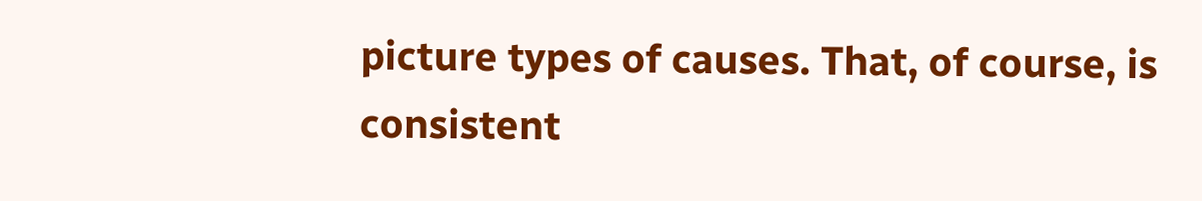picture types of causes. That, of course, is consistent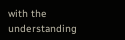with the understanding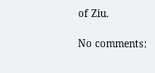of Ziu.

No comments: